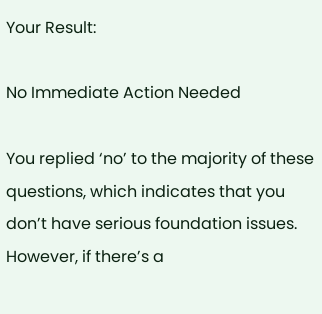Your Result:

No Immediate Action Needed

You replied ‘no’ to the majority of these questions, which indicates that you don’t have serious foundation issues. However, if there’s a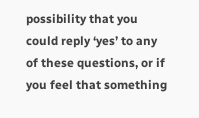possibility that you could reply ‘yes’ to any of these questions, or if you feel that something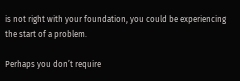is not right with your foundation, you could be experiencing the start of a problem.

Perhaps you don’t require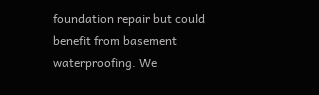foundation repair but could benefit from basement waterproofing. We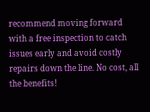recommend moving forward with a free inspection to catch issues early and avoid costly repairs down the line. No cost, all the benefits!